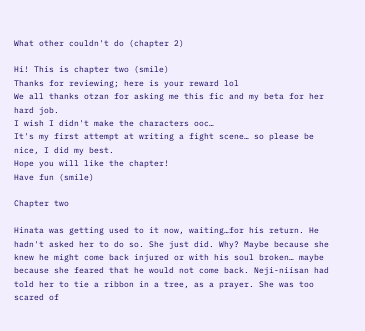What other couldn't do (chapter 2)

Hi! This is chapter two (smile)
Thanks for reviewing; here is your reward lol
We all thanks otzan for asking me this fic and my beta for her hard job.
I wish I didn't make the characters ooc…
It's my first attempt at writing a fight scene… so please be nice, I did my best.
Hope you will like the chapter!
Have fun (smile)

Chapter two

Hinata was getting used to it now, waiting…for his return. He hadn't asked her to do so. She just did. Why? Maybe because she knew he might come back injured or with his soul broken… maybe because she feared that he would not come back. Neji-niisan had told her to tie a ribbon in a tree, as a prayer. She was too scared of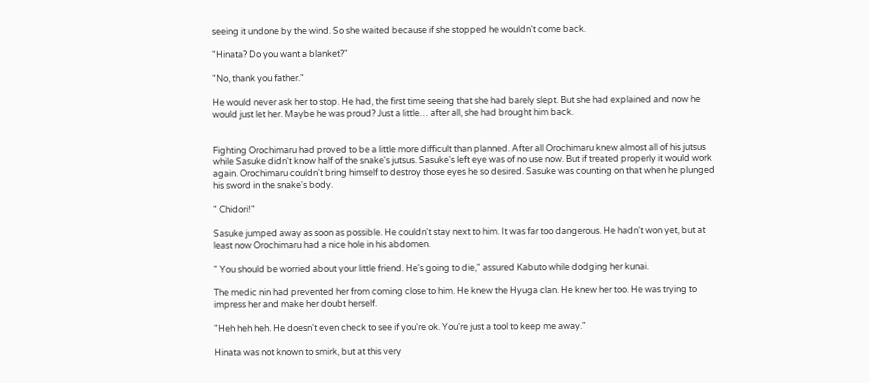seeing it undone by the wind. So she waited because if she stopped he wouldn't come back.

"Hinata? Do you want a blanket?"

"No, thank you father."

He would never ask her to stop. He had, the first time seeing that she had barely slept. But she had explained and now he would just let her. Maybe he was proud? Just a little… after all, she had brought him back.


Fighting Orochimaru had proved to be a little more difficult than planned. After all Orochimaru knew almost all of his jutsus while Sasuke didn't know half of the snake's jutsus. Sasuke's left eye was of no use now. But if treated properly it would work again. Orochimaru couldn't bring himself to destroy those eyes he so desired. Sasuke was counting on that when he plunged his sword in the snake's body.

" Chidori!"

Sasuke jumped away as soon as possible. He couldn't stay next to him. It was far too dangerous. He hadn't won yet, but at least now Orochimaru had a nice hole in his abdomen.

" You should be worried about your little friend. He's going to die," assured Kabuto while dodging her kunai.

The medic nin had prevented her from coming close to him. He knew the Hyuga clan. He knew her too. He was trying to impress her and make her doubt herself.

"Heh heh heh. He doesn't even check to see if you're ok. You're just a tool to keep me away."

Hinata was not known to smirk, but at this very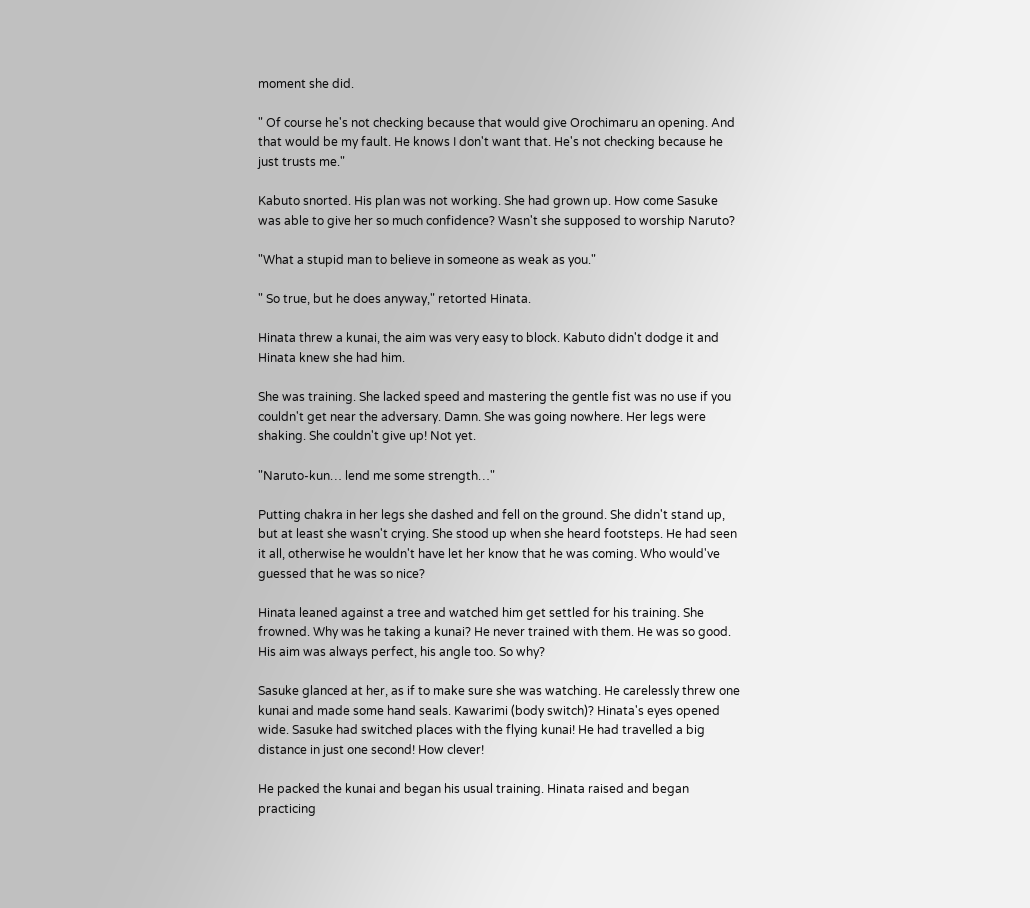moment she did.

" Of course he's not checking because that would give Orochimaru an opening. And that would be my fault. He knows I don't want that. He's not checking because he just trusts me."

Kabuto snorted. His plan was not working. She had grown up. How come Sasuke was able to give her so much confidence? Wasn't she supposed to worship Naruto?

"What a stupid man to believe in someone as weak as you."

" So true, but he does anyway," retorted Hinata.

Hinata threw a kunai, the aim was very easy to block. Kabuto didn't dodge it and Hinata knew she had him.

She was training. She lacked speed and mastering the gentle fist was no use if you couldn't get near the adversary. Damn. She was going nowhere. Her legs were shaking. She couldn't give up! Not yet.

"Naruto-kun… lend me some strength…"

Putting chakra in her legs she dashed and fell on the ground. She didn't stand up, but at least she wasn't crying. She stood up when she heard footsteps. He had seen it all, otherwise he wouldn't have let her know that he was coming. Who would've guessed that he was so nice?

Hinata leaned against a tree and watched him get settled for his training. She frowned. Why was he taking a kunai? He never trained with them. He was so good. His aim was always perfect, his angle too. So why?

Sasuke glanced at her, as if to make sure she was watching. He carelessly threw one kunai and made some hand seals. Kawarimi (body switch)? Hinata's eyes opened wide. Sasuke had switched places with the flying kunai! He had travelled a big distance in just one second! How clever!

He packed the kunai and began his usual training. Hinata raised and began practicing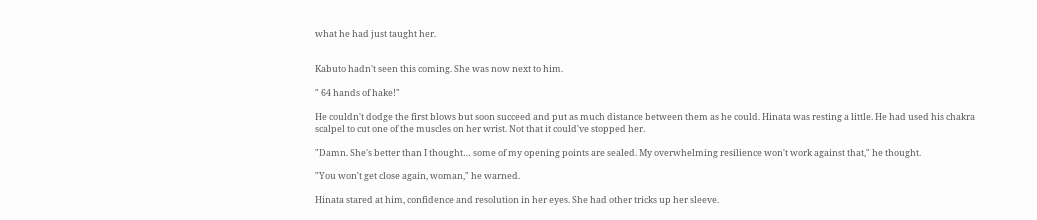what he had just taught her.


Kabuto hadn't seen this coming. She was now next to him.

" 64 hands of hake!"

He couldn't dodge the first blows but soon succeed and put as much distance between them as he could. Hinata was resting a little. He had used his chakra scalpel to cut one of the muscles on her wrist. Not that it could've stopped her.

"Damn. She's better than I thought… some of my opening points are sealed. My overwhelming resilience won't work against that," he thought.

"You won't get close again, woman," he warned.

Hinata stared at him, confidence and resolution in her eyes. She had other tricks up her sleeve.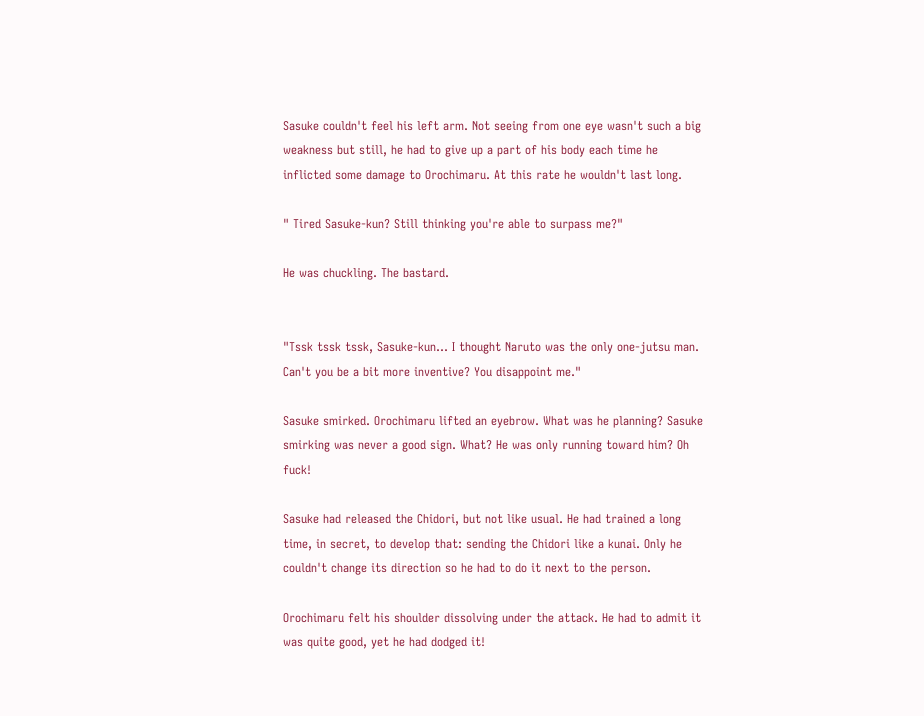Sasuke couldn't feel his left arm. Not seeing from one eye wasn't such a big weakness but still, he had to give up a part of his body each time he inflicted some damage to Orochimaru. At this rate he wouldn't last long.

" Tired Sasuke-kun? Still thinking you're able to surpass me?"

He was chuckling. The bastard.


"Tssk tssk tssk, Sasuke-kun… I thought Naruto was the only one-jutsu man. Can't you be a bit more inventive? You disappoint me."

Sasuke smirked. Orochimaru lifted an eyebrow. What was he planning? Sasuke smirking was never a good sign. What? He was only running toward him? Oh fuck!

Sasuke had released the Chidori, but not like usual. He had trained a long time, in secret, to develop that: sending the Chidori like a kunai. Only he couldn't change its direction so he had to do it next to the person.

Orochimaru felt his shoulder dissolving under the attack. He had to admit it was quite good, yet he had dodged it!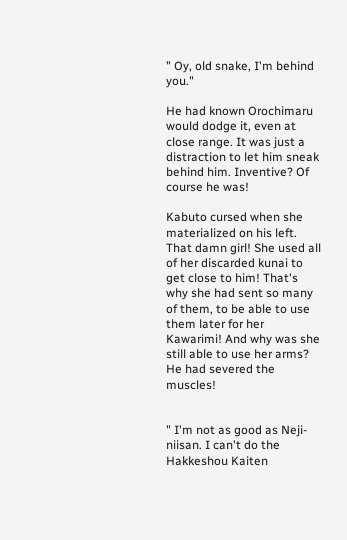" Oy, old snake, I'm behind you."

He had known Orochimaru would dodge it, even at close range. It was just a distraction to let him sneak behind him. Inventive? Of course he was!

Kabuto cursed when she materialized on his left. That damn girl! She used all of her discarded kunai to get close to him! That's why she had sent so many of them, to be able to use them later for her Kawarimi! And why was she still able to use her arms? He had severed the muscles!


" I'm not as good as Neji-niisan. I can't do the Hakkeshou Kaiten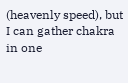(heavenly speed), but I can gather chakra in one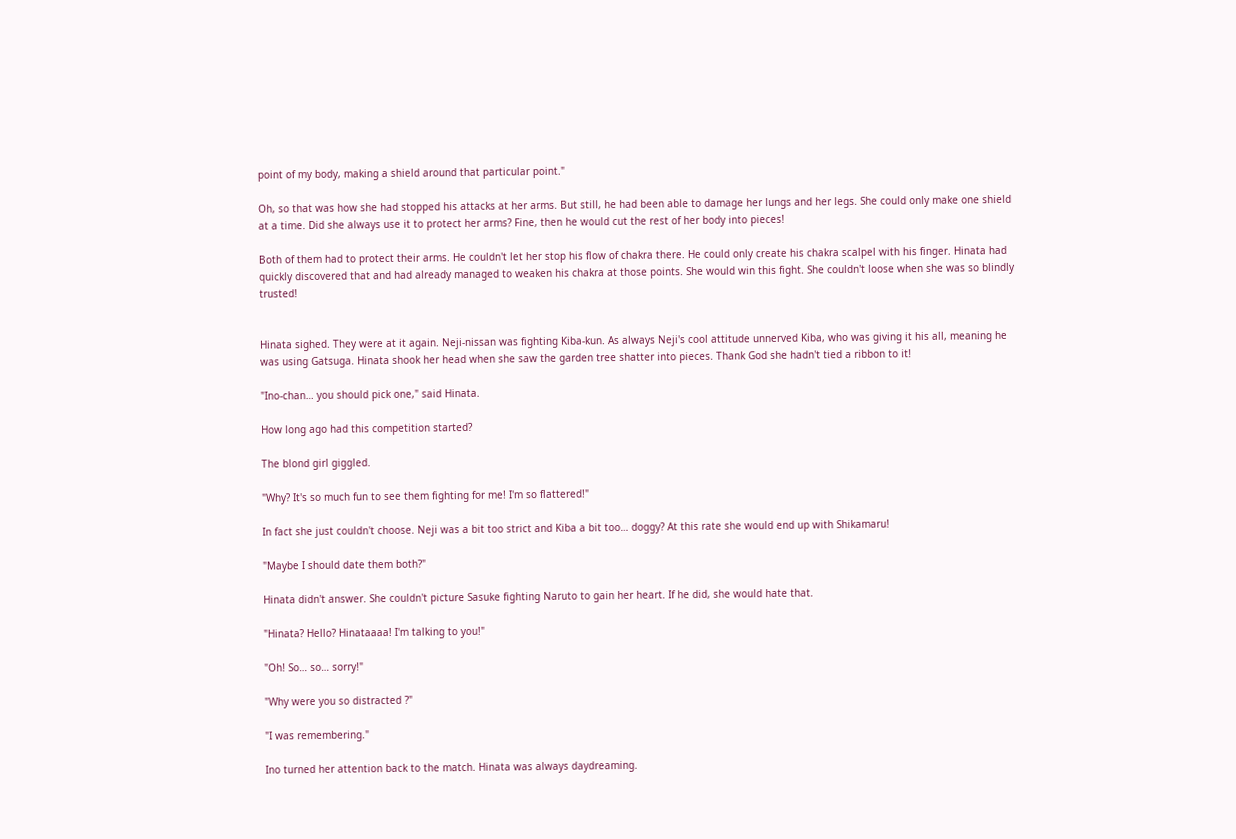point of my body, making a shield around that particular point."

Oh, so that was how she had stopped his attacks at her arms. But still, he had been able to damage her lungs and her legs. She could only make one shield at a time. Did she always use it to protect her arms? Fine, then he would cut the rest of her body into pieces!

Both of them had to protect their arms. He couldn't let her stop his flow of chakra there. He could only create his chakra scalpel with his finger. Hinata had quickly discovered that and had already managed to weaken his chakra at those points. She would win this fight. She couldn't loose when she was so blindly trusted!


Hinata sighed. They were at it again. Neji-nissan was fighting Kiba-kun. As always Neji's cool attitude unnerved Kiba, who was giving it his all, meaning he was using Gatsuga. Hinata shook her head when she saw the garden tree shatter into pieces. Thank God she hadn't tied a ribbon to it!

"Ino-chan… you should pick one," said Hinata.

How long ago had this competition started?

The blond girl giggled.

"Why? It's so much fun to see them fighting for me! I'm so flattered!"

In fact she just couldn't choose. Neji was a bit too strict and Kiba a bit too… doggy? At this rate she would end up with Shikamaru!

"Maybe I should date them both?"

Hinata didn't answer. She couldn't picture Sasuke fighting Naruto to gain her heart. If he did, she would hate that.

"Hinata? Hello? Hinataaaa! I'm talking to you!"

"Oh! So… so… sorry!"

"Why were you so distracted ?"

"I was remembering."

Ino turned her attention back to the match. Hinata was always daydreaming.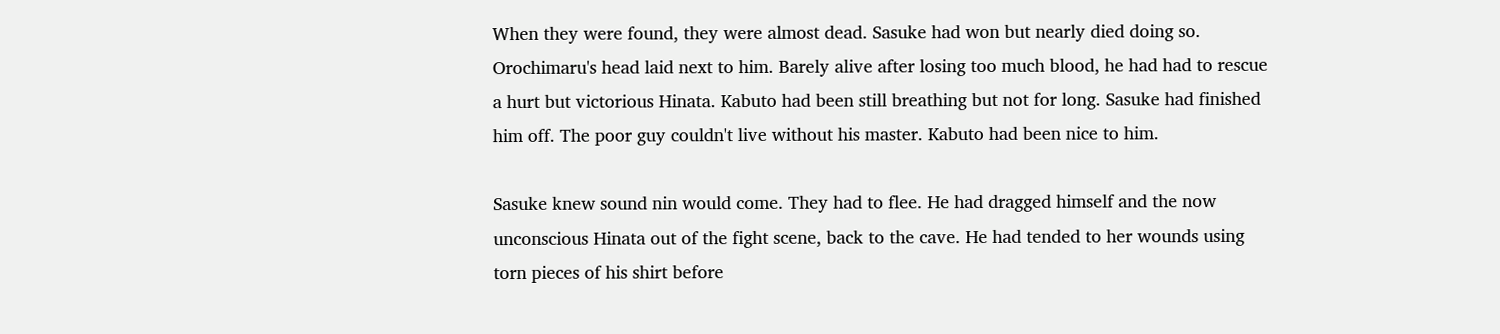When they were found, they were almost dead. Sasuke had won but nearly died doing so. Orochimaru's head laid next to him. Barely alive after losing too much blood, he had had to rescue a hurt but victorious Hinata. Kabuto had been still breathing but not for long. Sasuke had finished him off. The poor guy couldn't live without his master. Kabuto had been nice to him.

Sasuke knew sound nin would come. They had to flee. He had dragged himself and the now unconscious Hinata out of the fight scene, back to the cave. He had tended to her wounds using torn pieces of his shirt before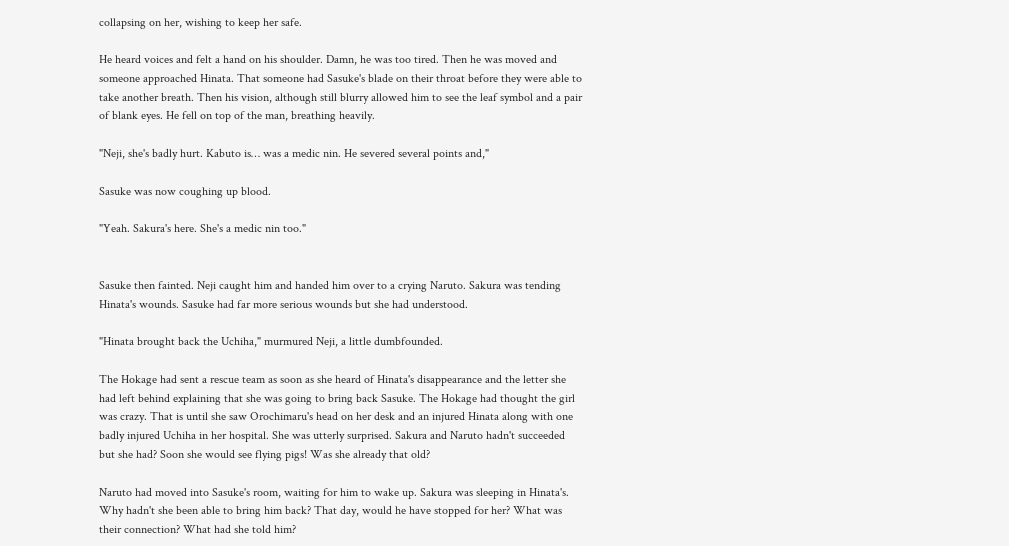collapsing on her, wishing to keep her safe.

He heard voices and felt a hand on his shoulder. Damn, he was too tired. Then he was moved and someone approached Hinata. That someone had Sasuke's blade on their throat before they were able to take another breath. Then his vision, although still blurry allowed him to see the leaf symbol and a pair of blank eyes. He fell on top of the man, breathing heavily.

"Neji, she's badly hurt. Kabuto is… was a medic nin. He severed several points and,"

Sasuke was now coughing up blood.

"Yeah. Sakura's here. She's a medic nin too."


Sasuke then fainted. Neji caught him and handed him over to a crying Naruto. Sakura was tending Hinata's wounds. Sasuke had far more serious wounds but she had understood.

"Hinata brought back the Uchiha," murmured Neji, a little dumbfounded.

The Hokage had sent a rescue team as soon as she heard of Hinata's disappearance and the letter she had left behind explaining that she was going to bring back Sasuke. The Hokage had thought the girl was crazy. That is until she saw Orochimaru's head on her desk and an injured Hinata along with one badly injured Uchiha in her hospital. She was utterly surprised. Sakura and Naruto hadn't succeeded but she had? Soon she would see flying pigs! Was she already that old?

Naruto had moved into Sasuke's room, waiting for him to wake up. Sakura was sleeping in Hinata's. Why hadn't she been able to bring him back? That day, would he have stopped for her? What was their connection? What had she told him?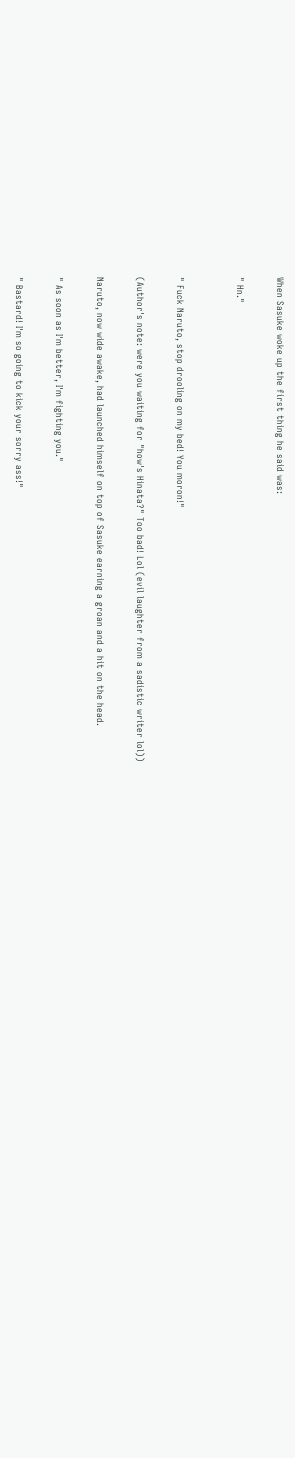When Sasuke woke up the first thing he said was:

" Hn."


" Fuck Naruto, stop drooling on my bed! You moron!"

(Author's note: were you waiting for "how's Hinata?" Too bad! Lol (evil laughter from a sadistic writer lol))

Naruto, now wide awake, had launched himself on top of Sasuke earning a groan and a hit on the head.

" As soon as I'm better, I'm fighting you."

" Bastard! I'm so going to kick your sorry ass!"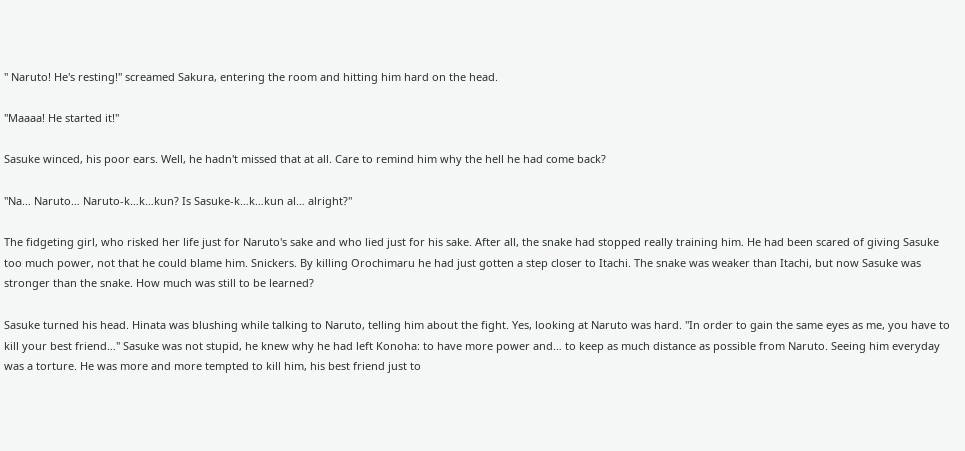" Naruto! He's resting!" screamed Sakura, entering the room and hitting him hard on the head.

"Maaaa! He started it!"

Sasuke winced, his poor ears. Well, he hadn't missed that at all. Care to remind him why the hell he had come back?

"Na… Naruto… Naruto-k…k…kun? Is Sasuke-k…k…kun al… alright?"

The fidgeting girl, who risked her life just for Naruto's sake and who lied just for his sake. After all, the snake had stopped really training him. He had been scared of giving Sasuke too much power, not that he could blame him. Snickers. By killing Orochimaru he had just gotten a step closer to Itachi. The snake was weaker than Itachi, but now Sasuke was stronger than the snake. How much was still to be learned?

Sasuke turned his head. Hinata was blushing while talking to Naruto, telling him about the fight. Yes, looking at Naruto was hard. "In order to gain the same eyes as me, you have to kill your best friend…" Sasuke was not stupid, he knew why he had left Konoha: to have more power and… to keep as much distance as possible from Naruto. Seeing him everyday was a torture. He was more and more tempted to kill him, his best friend just to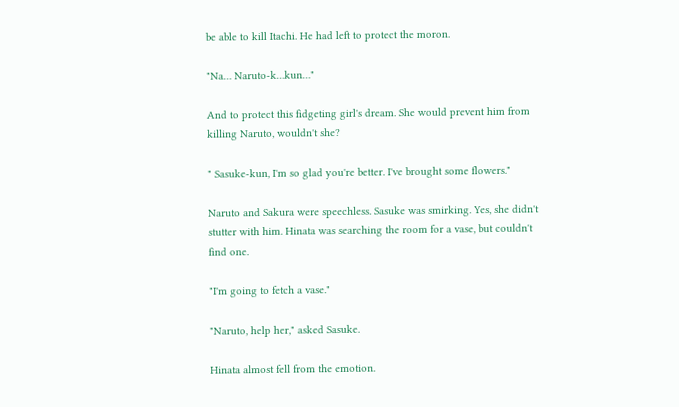be able to kill Itachi. He had left to protect the moron.

"Na… Naruto-k…kun…"

And to protect this fidgeting girl's dream. She would prevent him from killing Naruto, wouldn't she?

" Sasuke-kun, I'm so glad you're better. I've brought some flowers."

Naruto and Sakura were speechless. Sasuke was smirking. Yes, she didn't stutter with him. Hinata was searching the room for a vase, but couldn't find one.

"I'm going to fetch a vase."

"Naruto, help her," asked Sasuke.

Hinata almost fell from the emotion.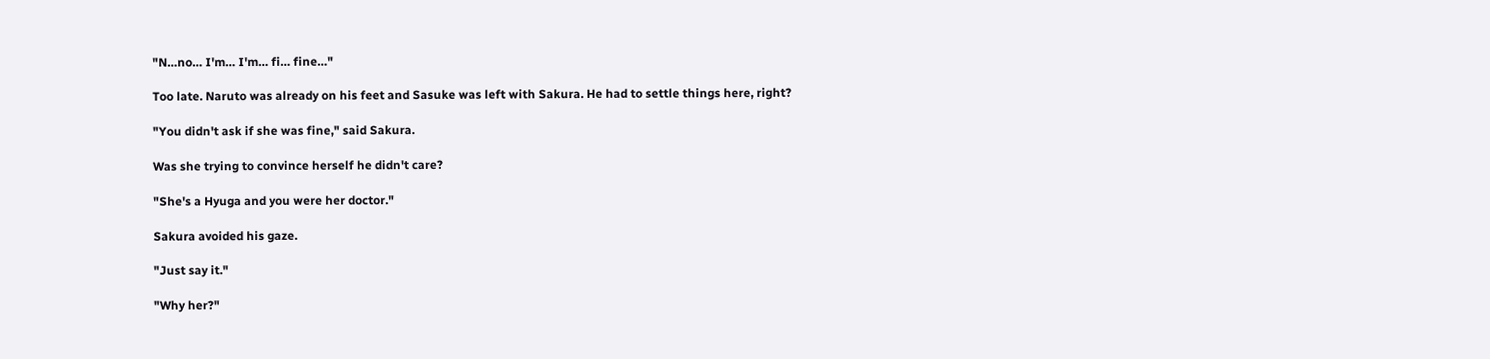"N…no… I'm… I'm… fi… fine…"

Too late. Naruto was already on his feet and Sasuke was left with Sakura. He had to settle things here, right?

"You didn't ask if she was fine," said Sakura.

Was she trying to convince herself he didn't care?

"She's a Hyuga and you were her doctor."

Sakura avoided his gaze.

"Just say it."

"Why her?"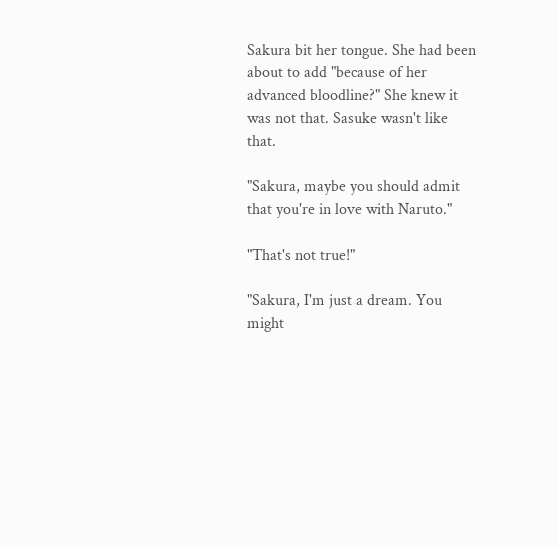Sakura bit her tongue. She had been about to add "because of her advanced bloodline?" She knew it was not that. Sasuke wasn't like that.

"Sakura, maybe you should admit that you're in love with Naruto."

"That's not true!"

"Sakura, I'm just a dream. You might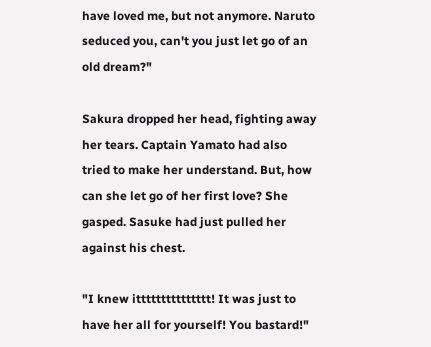have loved me, but not anymore. Naruto seduced you, can't you just let go of an old dream?"

Sakura dropped her head, fighting away her tears. Captain Yamato had also tried to make her understand. But, how can she let go of her first love? She gasped. Sasuke had just pulled her against his chest.

"I knew ittttttttttttttt! It was just to have her all for yourself! You bastard!"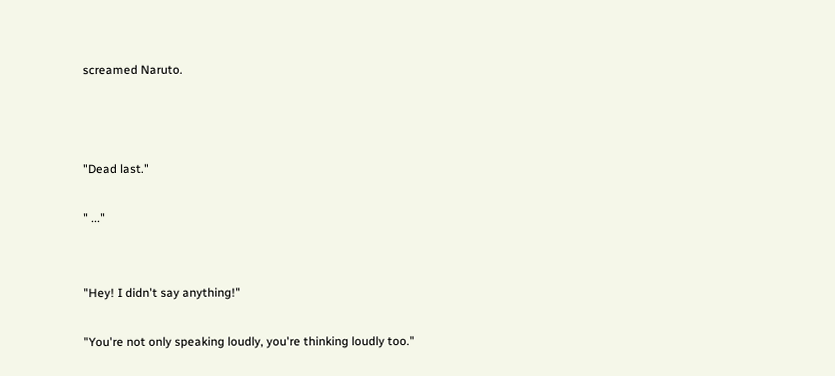screamed Naruto.



"Dead last."

" ..."


"Hey! I didn't say anything!"

"You're not only speaking loudly, you're thinking loudly too."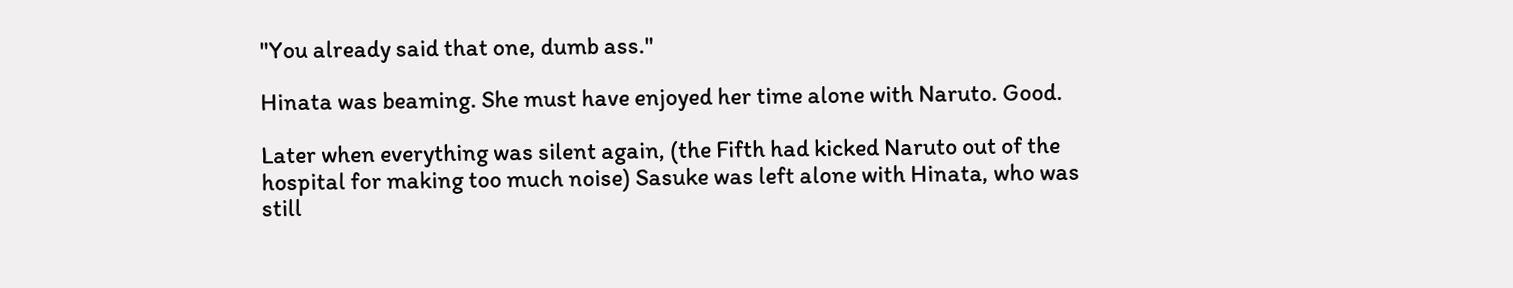"You already said that one, dumb ass."

Hinata was beaming. She must have enjoyed her time alone with Naruto. Good.

Later when everything was silent again, (the Fifth had kicked Naruto out of the hospital for making too much noise) Sasuke was left alone with Hinata, who was still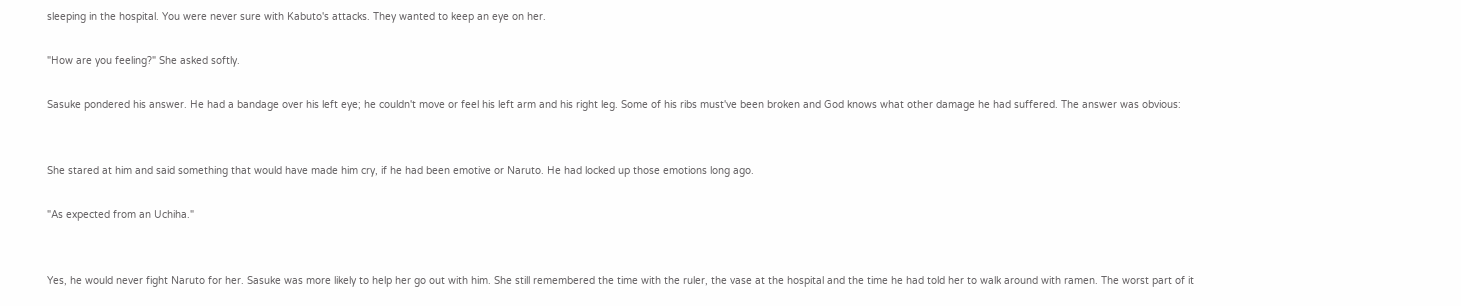sleeping in the hospital. You were never sure with Kabuto's attacks. They wanted to keep an eye on her.

"How are you feeling?" She asked softly.

Sasuke pondered his answer. He had a bandage over his left eye; he couldn't move or feel his left arm and his right leg. Some of his ribs must've been broken and God knows what other damage he had suffered. The answer was obvious:


She stared at him and said something that would have made him cry, if he had been emotive or Naruto. He had locked up those emotions long ago.

"As expected from an Uchiha."


Yes, he would never fight Naruto for her. Sasuke was more likely to help her go out with him. She still remembered the time with the ruler, the vase at the hospital and the time he had told her to walk around with ramen. The worst part of it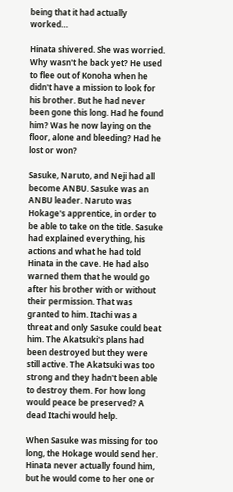being that it had actually worked…

Hinata shivered. She was worried. Why wasn't he back yet? He used to flee out of Konoha when he didn't have a mission to look for his brother. But he had never been gone this long. Had he found him? Was he now laying on the floor, alone and bleeding? Had he lost or won?

Sasuke, Naruto, and Neji had all become ANBU. Sasuke was an ANBU leader. Naruto was Hokage's apprentice, in order to be able to take on the title. Sasuke had explained everything, his actions and what he had told Hinata in the cave. He had also warned them that he would go after his brother with or without their permission. That was granted to him. Itachi was a threat and only Sasuke could beat him. The Akatsuki's plans had been destroyed but they were still active. The Akatsuki was too strong and they hadn't been able to destroy them. For how long would peace be preserved? A dead Itachi would help.

When Sasuke was missing for too long, the Hokage would send her. Hinata never actually found him, but he would come to her one or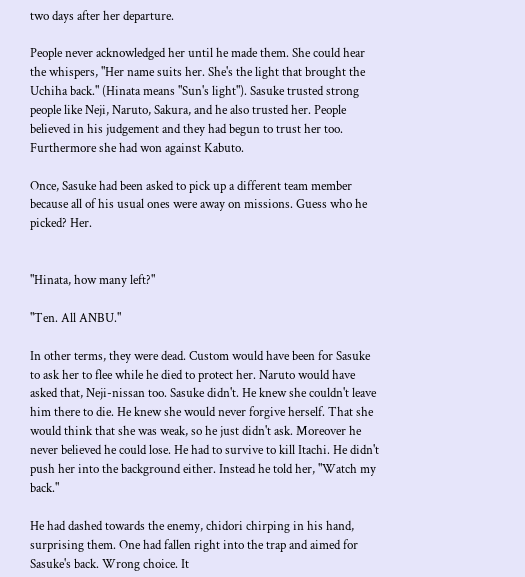two days after her departure.

People never acknowledged her until he made them. She could hear the whispers, "Her name suits her. She's the light that brought the Uchiha back." (Hinata means "Sun's light"). Sasuke trusted strong people like Neji, Naruto, Sakura, and he also trusted her. People believed in his judgement and they had begun to trust her too. Furthermore she had won against Kabuto.

Once, Sasuke had been asked to pick up a different team member because all of his usual ones were away on missions. Guess who he picked? Her.


"Hinata, how many left?"

"Ten. All ANBU."

In other terms, they were dead. Custom would have been for Sasuke to ask her to flee while he died to protect her. Naruto would have asked that, Neji-nissan too. Sasuke didn't. He knew she couldn't leave him there to die. He knew she would never forgive herself. That she would think that she was weak, so he just didn't ask. Moreover he never believed he could lose. He had to survive to kill Itachi. He didn't push her into the background either. Instead he told her, "Watch my back."

He had dashed towards the enemy, chidori chirping in his hand, surprising them. One had fallen right into the trap and aimed for Sasuke's back. Wrong choice. It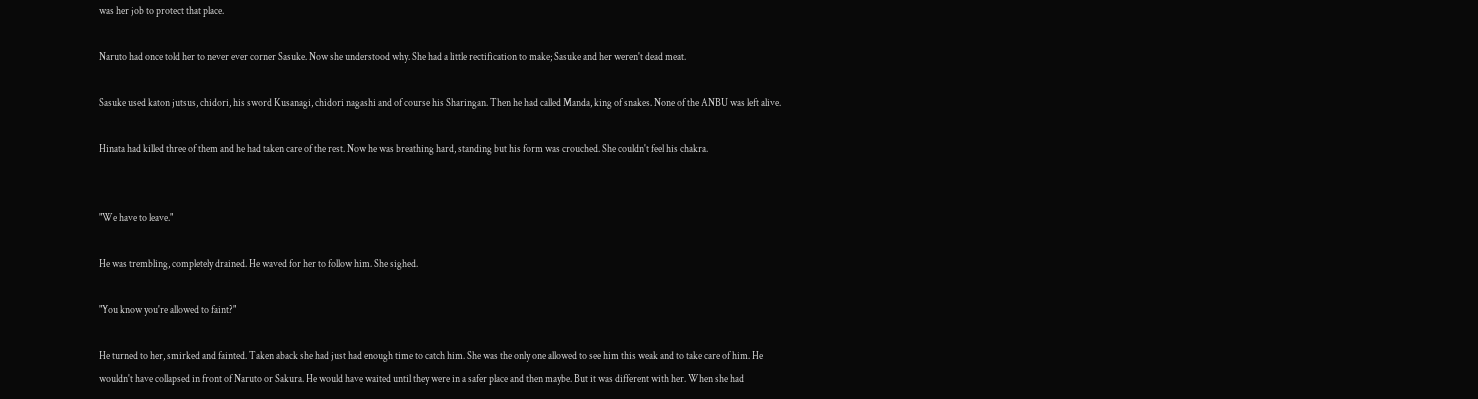was her job to protect that place.

Naruto had once told her to never ever corner Sasuke. Now she understood why. She had a little rectification to make; Sasuke and her weren't dead meat.

Sasuke used katon jutsus, chidori, his sword Kusanagi, chidori nagashi and of course his Sharingan. Then he had called Manda, king of snakes. None of the ANBU was left alive.

Hinata had killed three of them and he had taken care of the rest. Now he was breathing hard, standing but his form was crouched. She couldn't feel his chakra.


"We have to leave."

He was trembling, completely drained. He waved for her to follow him. She sighed.

"You know you're allowed to faint?"

He turned to her, smirked and fainted. Taken aback she had just had enough time to catch him. She was the only one allowed to see him this weak and to take care of him. He wouldn't have collapsed in front of Naruto or Sakura. He would have waited until they were in a safer place and then maybe. But it was different with her. When she had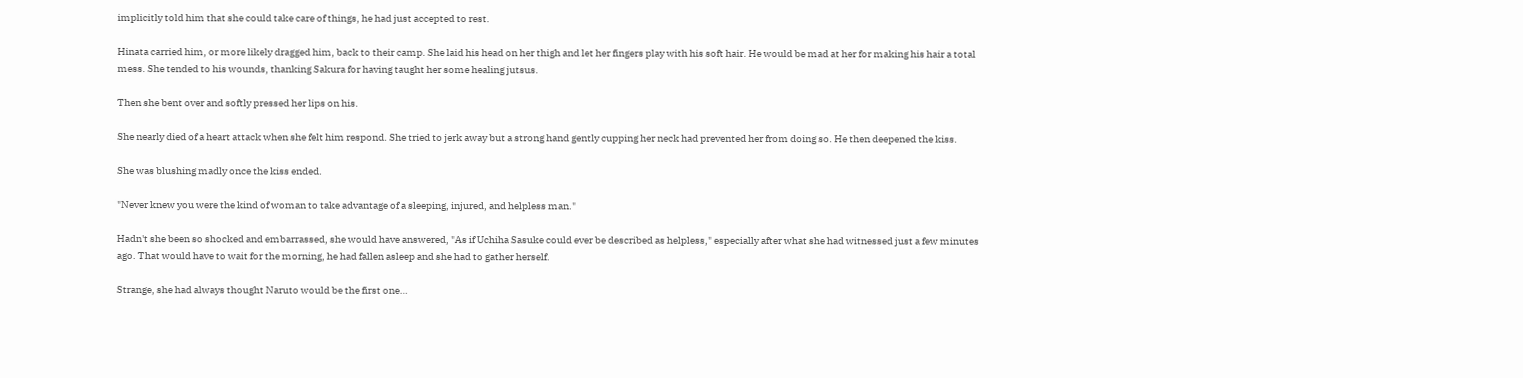implicitly told him that she could take care of things, he had just accepted to rest.

Hinata carried him, or more likely dragged him, back to their camp. She laid his head on her thigh and let her fingers play with his soft hair. He would be mad at her for making his hair a total mess. She tended to his wounds, thanking Sakura for having taught her some healing jutsus.

Then she bent over and softly pressed her lips on his.

She nearly died of a heart attack when she felt him respond. She tried to jerk away but a strong hand gently cupping her neck had prevented her from doing so. He then deepened the kiss.

She was blushing madly once the kiss ended.

"Never knew you were the kind of woman to take advantage of a sleeping, injured, and helpless man."

Hadn't she been so shocked and embarrassed, she would have answered, "As if Uchiha Sasuke could ever be described as helpless," especially after what she had witnessed just a few minutes ago. That would have to wait for the morning, he had fallen asleep and she had to gather herself.

Strange, she had always thought Naruto would be the first one…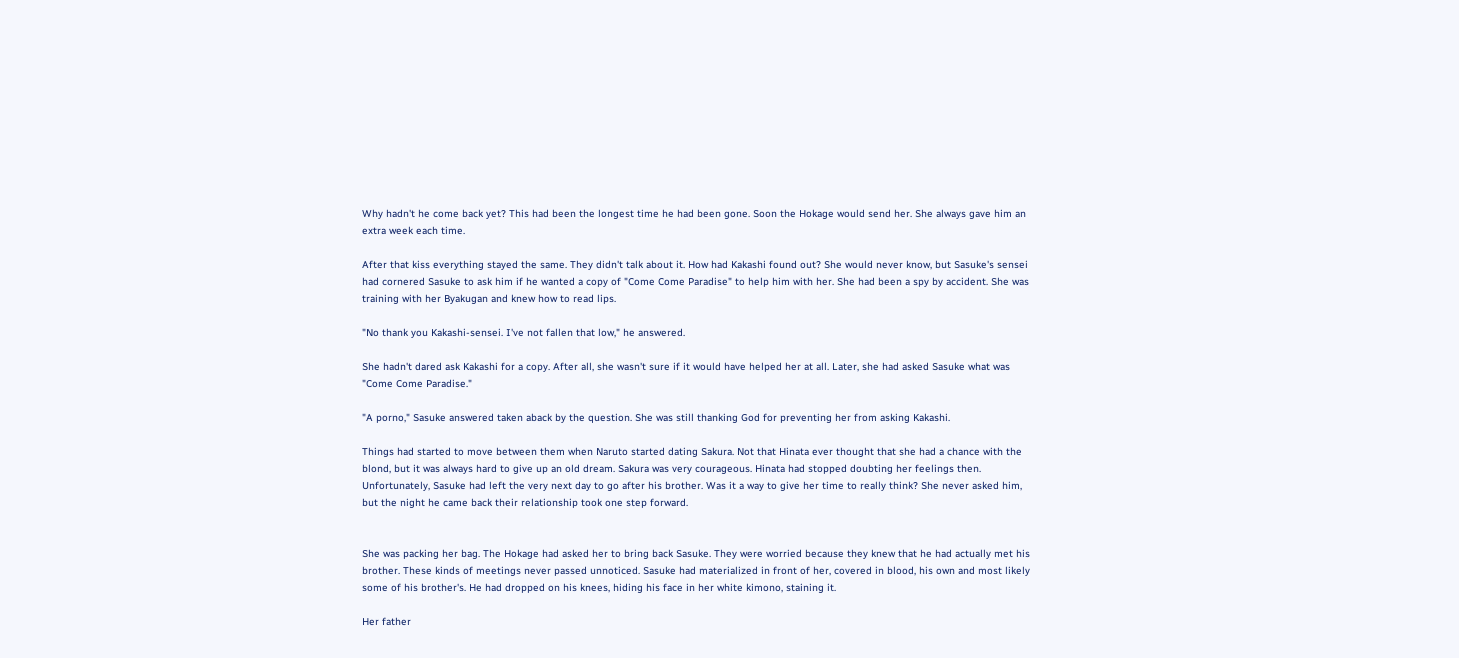Why hadn't he come back yet? This had been the longest time he had been gone. Soon the Hokage would send her. She always gave him an extra week each time.

After that kiss everything stayed the same. They didn't talk about it. How had Kakashi found out? She would never know, but Sasuke's sensei had cornered Sasuke to ask him if he wanted a copy of "Come Come Paradise" to help him with her. She had been a spy by accident. She was training with her Byakugan and knew how to read lips.

"No thank you Kakashi-sensei. I've not fallen that low," he answered.

She hadn't dared ask Kakashi for a copy. After all, she wasn't sure if it would have helped her at all. Later, she had asked Sasuke what was "Come Come Paradise."

"A porno," Sasuke answered taken aback by the question. She was still thanking God for preventing her from asking Kakashi.

Things had started to move between them when Naruto started dating Sakura. Not that Hinata ever thought that she had a chance with the blond, but it was always hard to give up an old dream. Sakura was very courageous. Hinata had stopped doubting her feelings then. Unfortunately, Sasuke had left the very next day to go after his brother. Was it a way to give her time to really think? She never asked him, but the night he came back their relationship took one step forward.


She was packing her bag. The Hokage had asked her to bring back Sasuke. They were worried because they knew that he had actually met his brother. These kinds of meetings never passed unnoticed. Sasuke had materialized in front of her, covered in blood, his own and most likely some of his brother's. He had dropped on his knees, hiding his face in her white kimono, staining it.

Her father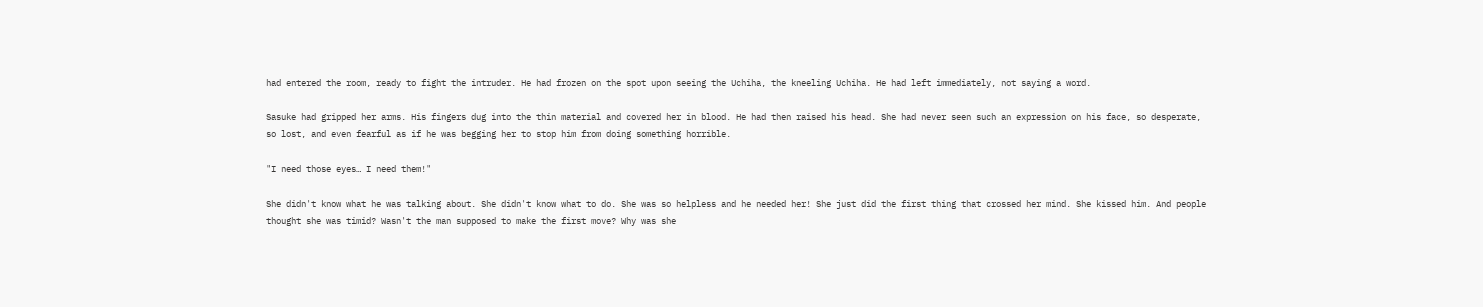had entered the room, ready to fight the intruder. He had frozen on the spot upon seeing the Uchiha, the kneeling Uchiha. He had left immediately, not saying a word.

Sasuke had gripped her arms. His fingers dug into the thin material and covered her in blood. He had then raised his head. She had never seen such an expression on his face, so desperate, so lost, and even fearful as if he was begging her to stop him from doing something horrible.

"I need those eyes… I need them!"

She didn't know what he was talking about. She didn't know what to do. She was so helpless and he needed her! She just did the first thing that crossed her mind. She kissed him. And people thought she was timid? Wasn't the man supposed to make the first move? Why was she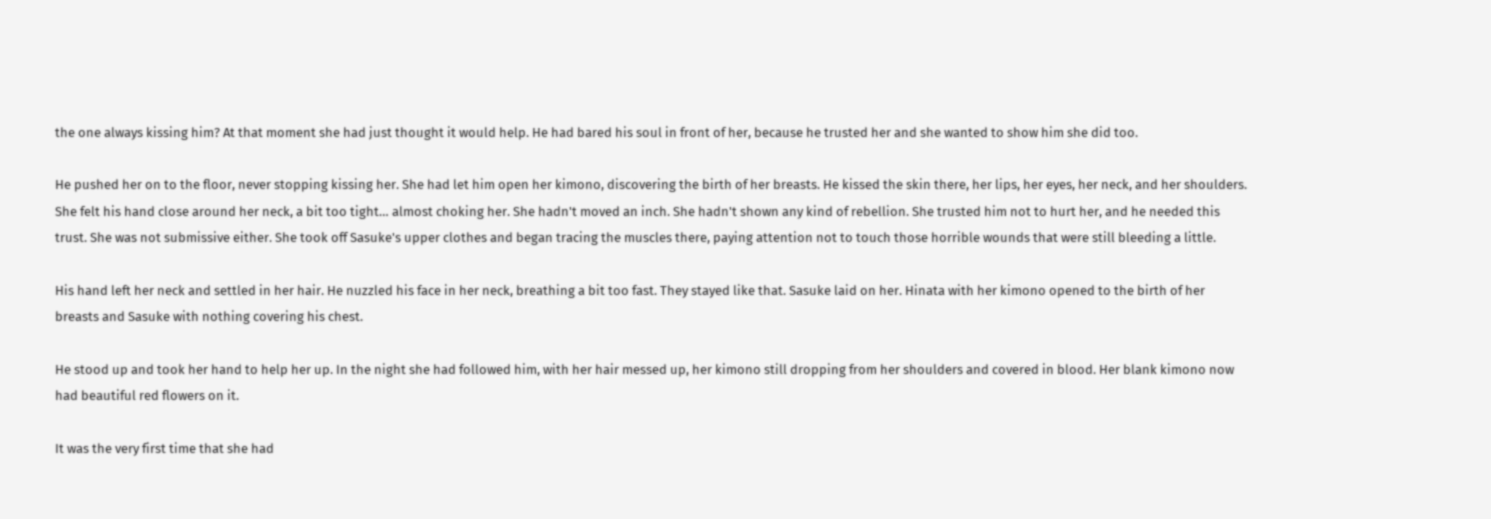the one always kissing him? At that moment she had just thought it would help. He had bared his soul in front of her, because he trusted her and she wanted to show him she did too.

He pushed her on to the floor, never stopping kissing her. She had let him open her kimono, discovering the birth of her breasts. He kissed the skin there, her lips, her eyes, her neck, and her shoulders. She felt his hand close around her neck, a bit too tight… almost choking her. She hadn't moved an inch. She hadn't shown any kind of rebellion. She trusted him not to hurt her, and he needed this trust. She was not submissive either. She took off Sasuke's upper clothes and began tracing the muscles there, paying attention not to touch those horrible wounds that were still bleeding a little.

His hand left her neck and settled in her hair. He nuzzled his face in her neck, breathing a bit too fast. They stayed like that. Sasuke laid on her. Hinata with her kimono opened to the birth of her breasts and Sasuke with nothing covering his chest.

He stood up and took her hand to help her up. In the night she had followed him, with her hair messed up, her kimono still dropping from her shoulders and covered in blood. Her blank kimono now had beautiful red flowers on it.

It was the very first time that she had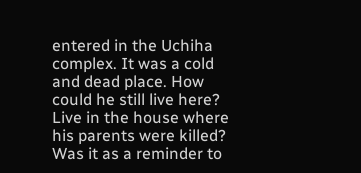entered in the Uchiha complex. It was a cold and dead place. How could he still live here? Live in the house where his parents were killed? Was it as a reminder to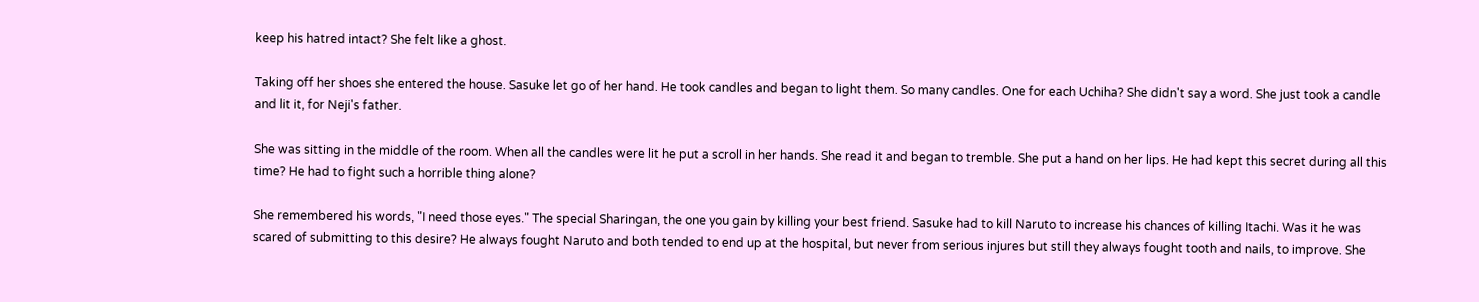keep his hatred intact? She felt like a ghost.

Taking off her shoes she entered the house. Sasuke let go of her hand. He took candles and began to light them. So many candles. One for each Uchiha? She didn't say a word. She just took a candle and lit it, for Neji's father.

She was sitting in the middle of the room. When all the candles were lit he put a scroll in her hands. She read it and began to tremble. She put a hand on her lips. He had kept this secret during all this time? He had to fight such a horrible thing alone?

She remembered his words, "I need those eyes." The special Sharingan, the one you gain by killing your best friend. Sasuke had to kill Naruto to increase his chances of killing Itachi. Was it he was scared of submitting to this desire? He always fought Naruto and both tended to end up at the hospital, but never from serious injures but still they always fought tooth and nails, to improve. She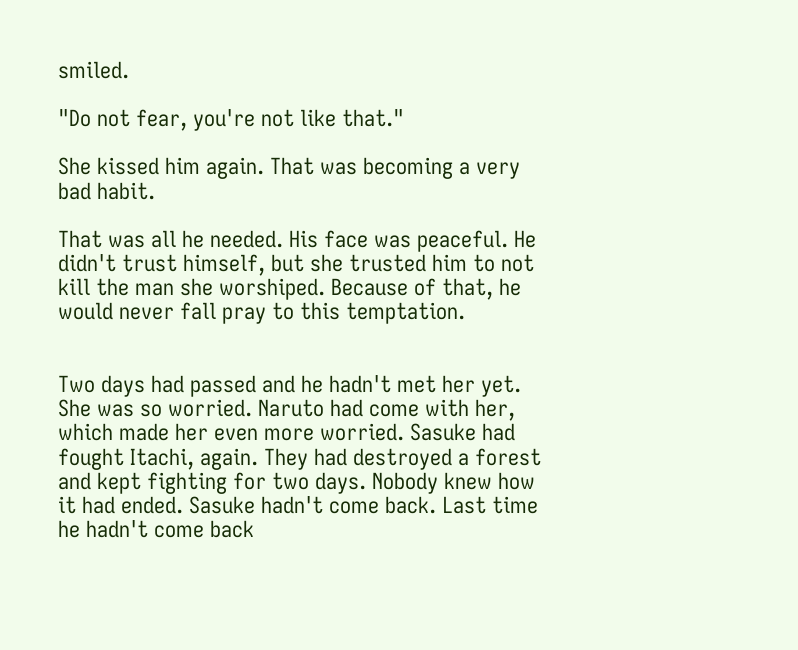smiled.

"Do not fear, you're not like that."

She kissed him again. That was becoming a very bad habit.

That was all he needed. His face was peaceful. He didn't trust himself, but she trusted him to not kill the man she worshiped. Because of that, he would never fall pray to this temptation.


Two days had passed and he hadn't met her yet. She was so worried. Naruto had come with her, which made her even more worried. Sasuke had fought Itachi, again. They had destroyed a forest and kept fighting for two days. Nobody knew how it had ended. Sasuke hadn't come back. Last time he hadn't come back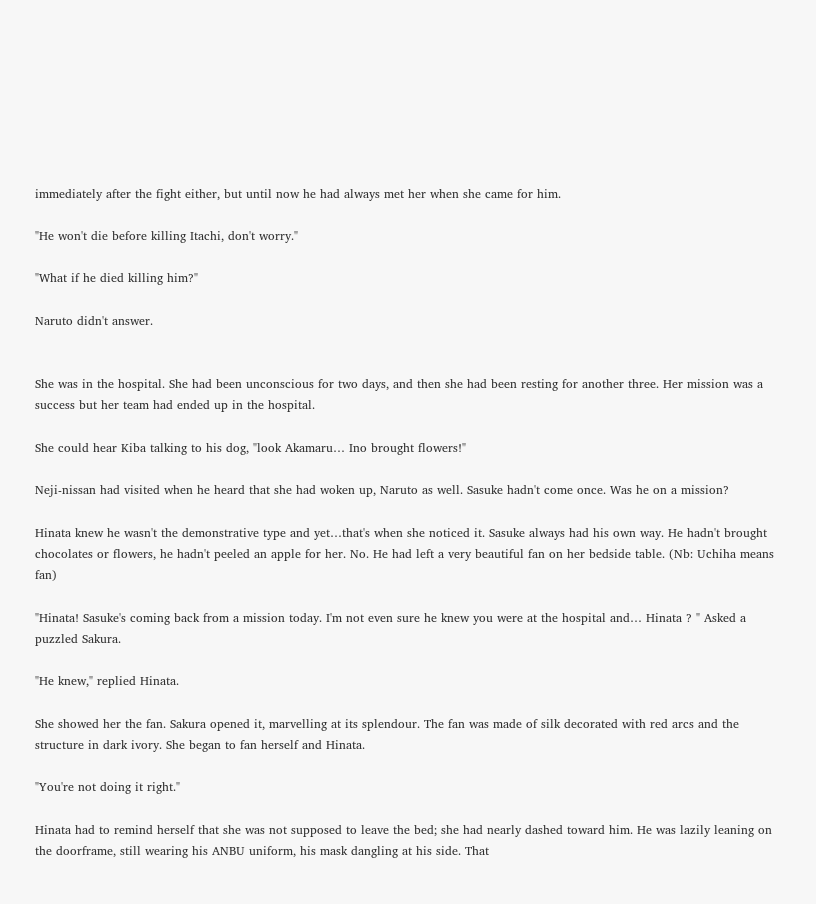immediately after the fight either, but until now he had always met her when she came for him.

"He won't die before killing Itachi, don't worry."

"What if he died killing him?"

Naruto didn't answer.


She was in the hospital. She had been unconscious for two days, and then she had been resting for another three. Her mission was a success but her team had ended up in the hospital.

She could hear Kiba talking to his dog, "look Akamaru… Ino brought flowers!"

Neji-nissan had visited when he heard that she had woken up, Naruto as well. Sasuke hadn't come once. Was he on a mission?

Hinata knew he wasn't the demonstrative type and yet…that's when she noticed it. Sasuke always had his own way. He hadn't brought chocolates or flowers, he hadn't peeled an apple for her. No. He had left a very beautiful fan on her bedside table. (Nb: Uchiha means fan)

"Hinata! Sasuke's coming back from a mission today. I'm not even sure he knew you were at the hospital and… Hinata ? " Asked a puzzled Sakura.

"He knew," replied Hinata.

She showed her the fan. Sakura opened it, marvelling at its splendour. The fan was made of silk decorated with red arcs and the structure in dark ivory. She began to fan herself and Hinata.

"You're not doing it right."

Hinata had to remind herself that she was not supposed to leave the bed; she had nearly dashed toward him. He was lazily leaning on the doorframe, still wearing his ANBU uniform, his mask dangling at his side. That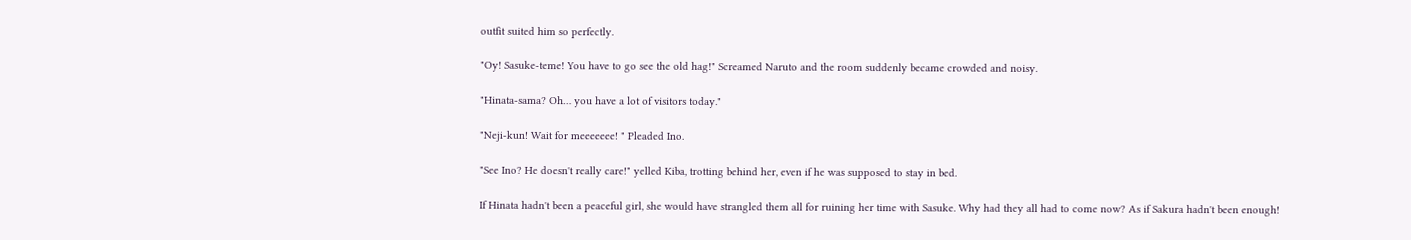outfit suited him so perfectly.

"Oy! Sasuke-teme! You have to go see the old hag!" Screamed Naruto and the room suddenly became crowded and noisy.

"Hinata-sama? Oh… you have a lot of visitors today."

"Neji-kun! Wait for meeeeeee! " Pleaded Ino.

"See Ino? He doesn't really care!" yelled Kiba, trotting behind her, even if he was supposed to stay in bed.

If Hinata hadn't been a peaceful girl, she would have strangled them all for ruining her time with Sasuke. Why had they all had to come now? As if Sakura hadn't been enough!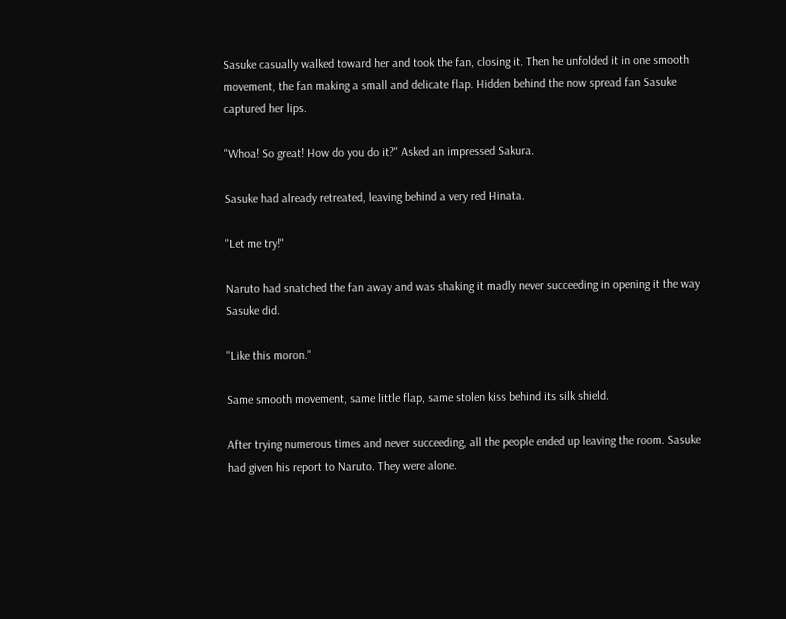Sasuke casually walked toward her and took the fan, closing it. Then he unfolded it in one smooth movement, the fan making a small and delicate flap. Hidden behind the now spread fan Sasuke captured her lips.

"Whoa! So great! How do you do it?" Asked an impressed Sakura.

Sasuke had already retreated, leaving behind a very red Hinata.

"Let me try!"

Naruto had snatched the fan away and was shaking it madly never succeeding in opening it the way Sasuke did.

"Like this moron."

Same smooth movement, same little flap, same stolen kiss behind its silk shield.

After trying numerous times and never succeeding, all the people ended up leaving the room. Sasuke had given his report to Naruto. They were alone.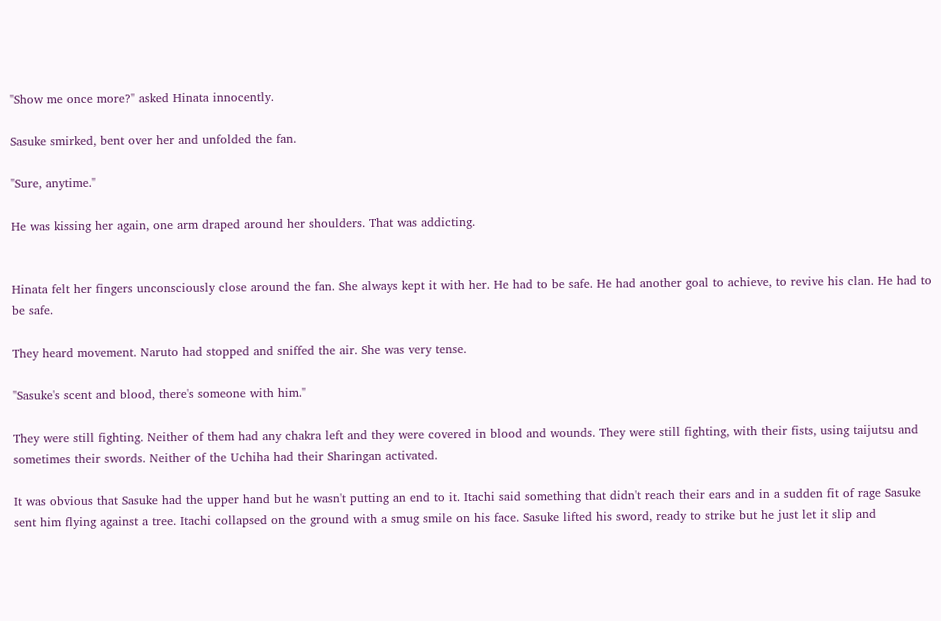"Show me once more?" asked Hinata innocently.

Sasuke smirked, bent over her and unfolded the fan.

"Sure, anytime."

He was kissing her again, one arm draped around her shoulders. That was addicting.


Hinata felt her fingers unconsciously close around the fan. She always kept it with her. He had to be safe. He had another goal to achieve, to revive his clan. He had to be safe.

They heard movement. Naruto had stopped and sniffed the air. She was very tense.

"Sasuke's scent and blood, there's someone with him."

They were still fighting. Neither of them had any chakra left and they were covered in blood and wounds. They were still fighting, with their fists, using taijutsu and sometimes their swords. Neither of the Uchiha had their Sharingan activated.

It was obvious that Sasuke had the upper hand but he wasn't putting an end to it. Itachi said something that didn't reach their ears and in a sudden fit of rage Sasuke sent him flying against a tree. Itachi collapsed on the ground with a smug smile on his face. Sasuke lifted his sword, ready to strike but he just let it slip and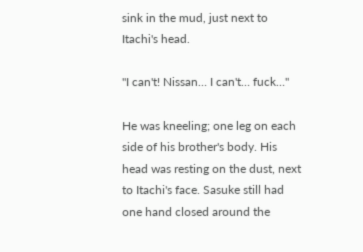sink in the mud, just next to Itachi's head.

"I can't! Nissan… I can't… fuck…"

He was kneeling; one leg on each side of his brother's body. His head was resting on the dust, next to Itachi's face. Sasuke still had one hand closed around the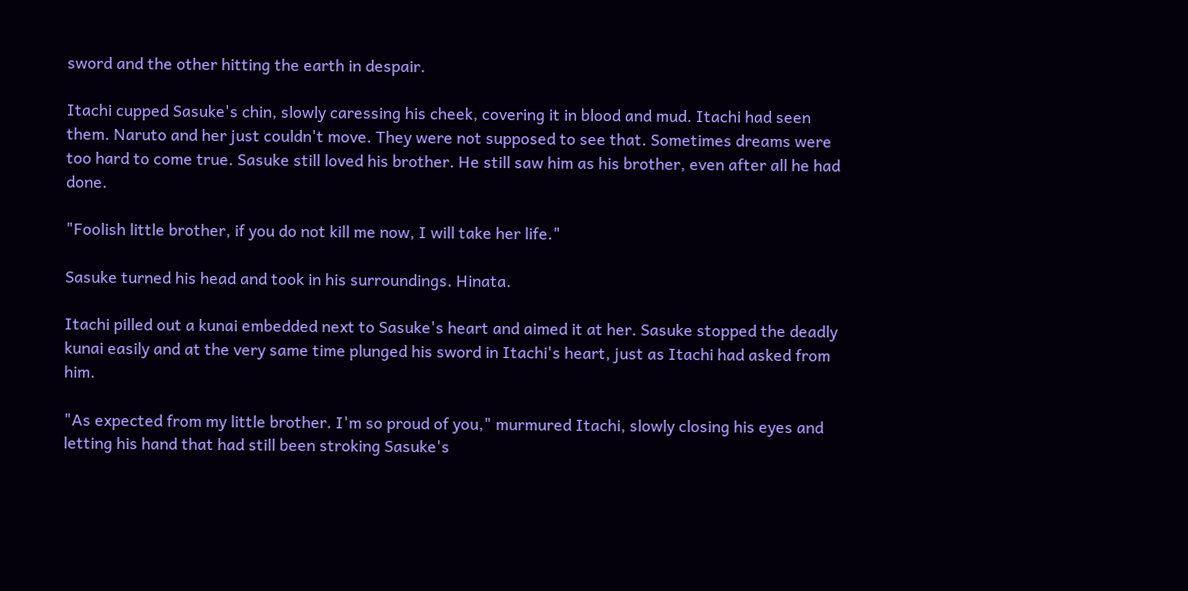sword and the other hitting the earth in despair.

Itachi cupped Sasuke's chin, slowly caressing his cheek, covering it in blood and mud. Itachi had seen them. Naruto and her just couldn't move. They were not supposed to see that. Sometimes dreams were too hard to come true. Sasuke still loved his brother. He still saw him as his brother, even after all he had done.

"Foolish little brother, if you do not kill me now, I will take her life."

Sasuke turned his head and took in his surroundings. Hinata.

Itachi pilled out a kunai embedded next to Sasuke's heart and aimed it at her. Sasuke stopped the deadly kunai easily and at the very same time plunged his sword in Itachi's heart, just as Itachi had asked from him.

"As expected from my little brother. I'm so proud of you," murmured Itachi, slowly closing his eyes and letting his hand that had still been stroking Sasuke's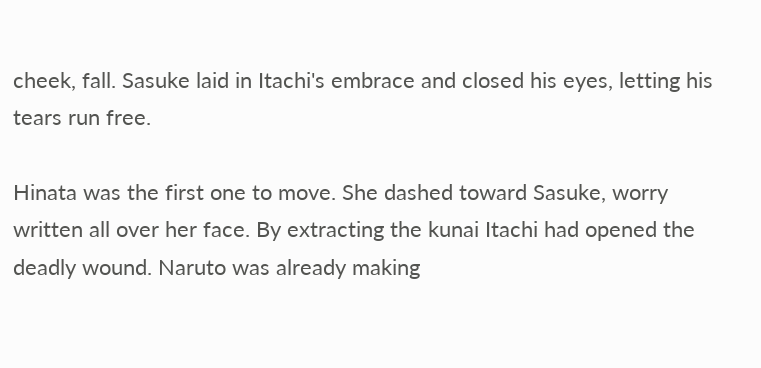cheek, fall. Sasuke laid in Itachi's embrace and closed his eyes, letting his tears run free.

Hinata was the first one to move. She dashed toward Sasuke, worry written all over her face. By extracting the kunai Itachi had opened the deadly wound. Naruto was already making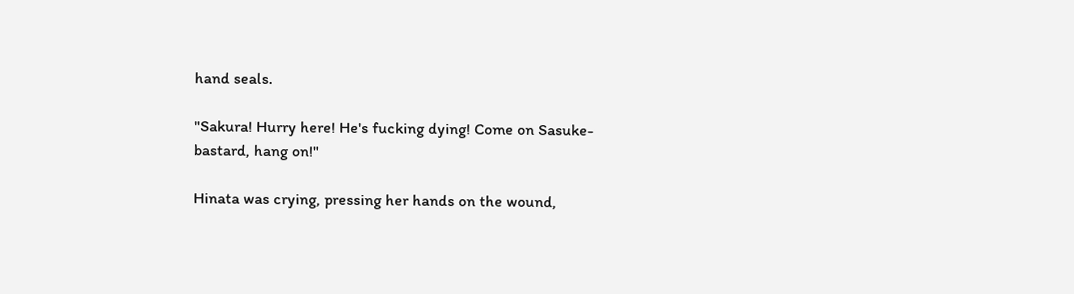hand seals.

"Sakura! Hurry here! He's fucking dying! Come on Sasuke-bastard, hang on!"

Hinata was crying, pressing her hands on the wound,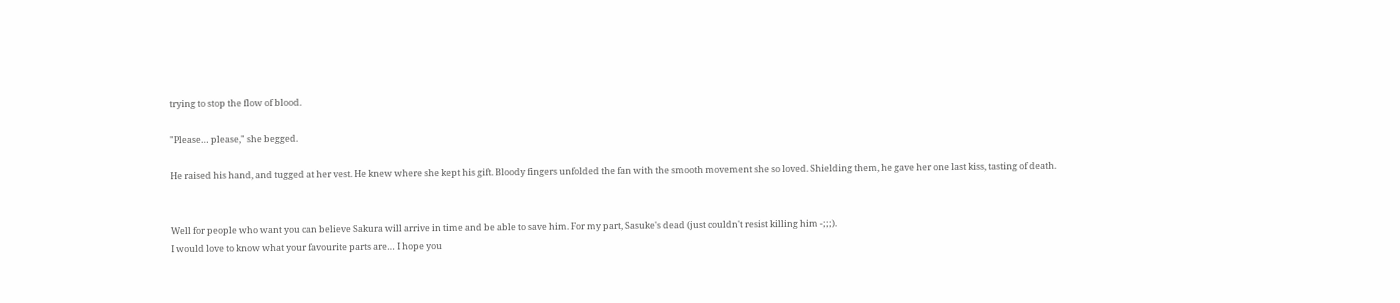trying to stop the flow of blood.

"Please… please," she begged.

He raised his hand, and tugged at her vest. He knew where she kept his gift. Bloody fingers unfolded the fan with the smooth movement she so loved. Shielding them, he gave her one last kiss, tasting of death.


Well for people who want you can believe Sakura will arrive in time and be able to save him. For my part, Sasuke's dead (just couldn't resist killing him -;;;).
I would love to know what your favourite parts are… I hope you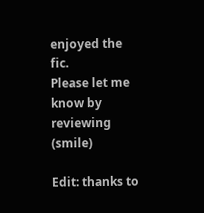enjoyed the fic.
Please let me know by reviewing (smile)

Edit: thanks to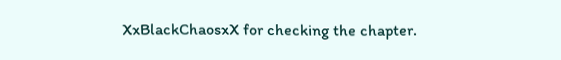XxBlackChaosxX for checking the chapter.